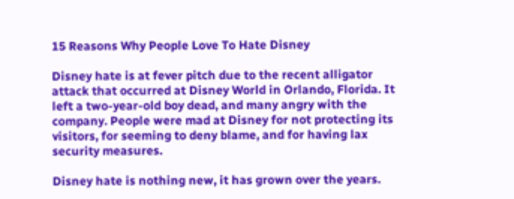15 Reasons Why People Love To Hate Disney

Disney hate is at fever pitch due to the recent alligator attack that occurred at Disney World in Orlando, Florida. It left a two-year-old boy dead, and many angry with the company. People were mad at Disney for not protecting its visitors, for seeming to deny blame, and for having lax security measures.

Disney hate is nothing new, it has grown over the years.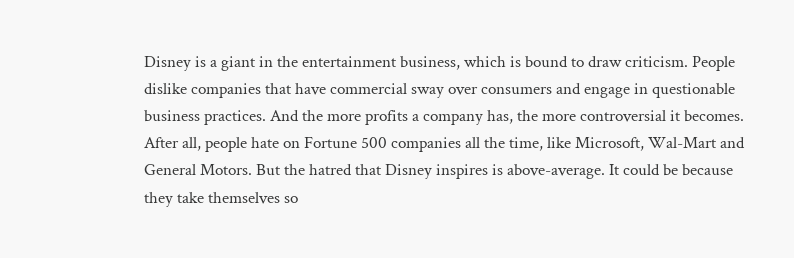Disney is a giant in the entertainment business, which is bound to draw criticism. People dislike companies that have commercial sway over consumers and engage in questionable business practices. And the more profits a company has, the more controversial it becomes. After all, people hate on Fortune 500 companies all the time, like Microsoft, Wal-Mart and General Motors. But the hatred that Disney inspires is above-average. It could be because they take themselves so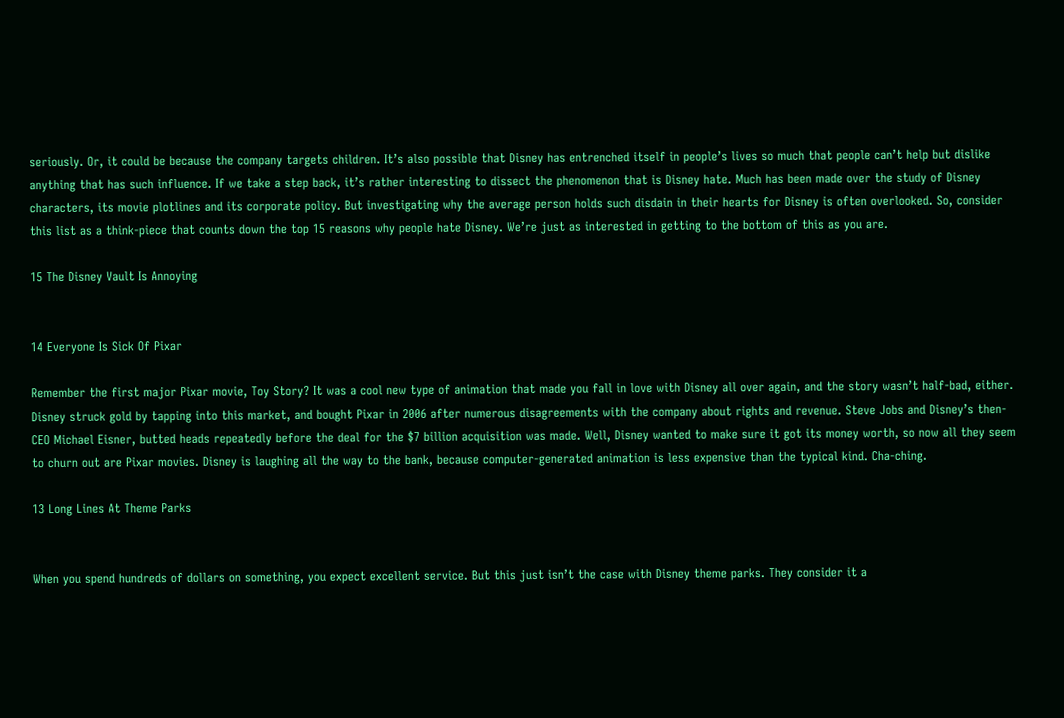seriously. Or, it could be because the company targets children. It’s also possible that Disney has entrenched itself in people’s lives so much that people can’t help but dislike anything that has such influence. If we take a step back, it’s rather interesting to dissect the phenomenon that is Disney hate. Much has been made over the study of Disney characters, its movie plotlines and its corporate policy. But investigating why the average person holds such disdain in their hearts for Disney is often overlooked. So, consider this list as a think-piece that counts down the top 15 reasons why people hate Disney. We’re just as interested in getting to the bottom of this as you are.

15 The Disney Vault Is Annoying


14 Everyone Is Sick Of Pixar

Remember the first major Pixar movie, Toy Story? It was a cool new type of animation that made you fall in love with Disney all over again, and the story wasn’t half-bad, either. Disney struck gold by tapping into this market, and bought Pixar in 2006 after numerous disagreements with the company about rights and revenue. Steve Jobs and Disney’s then-CEO Michael Eisner, butted heads repeatedly before the deal for the $7 billion acquisition was made. Well, Disney wanted to make sure it got its money worth, so now all they seem to churn out are Pixar movies. Disney is laughing all the way to the bank, because computer-generated animation is less expensive than the typical kind. Cha-ching.

13 Long Lines At Theme Parks


When you spend hundreds of dollars on something, you expect excellent service. But this just isn’t the case with Disney theme parks. They consider it a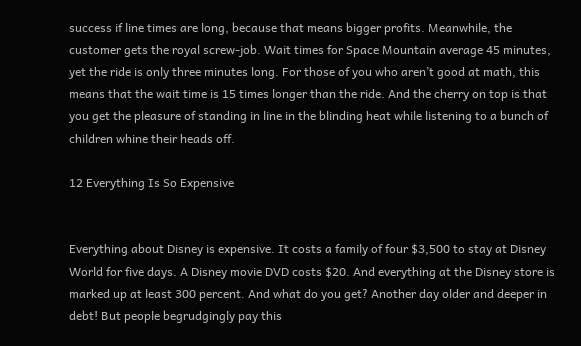success if line times are long, because that means bigger profits. Meanwhile, the customer gets the royal screw-job. Wait times for Space Mountain average 45 minutes, yet the ride is only three minutes long. For those of you who aren’t good at math, this means that the wait time is 15 times longer than the ride. And the cherry on top is that you get the pleasure of standing in line in the blinding heat while listening to a bunch of children whine their heads off.

12 Everything Is So Expensive


Everything about Disney is expensive. It costs a family of four $3,500 to stay at Disney World for five days. A Disney movie DVD costs $20. And everything at the Disney store is marked up at least 300 percent. And what do you get? Another day older and deeper in debt! But people begrudgingly pay this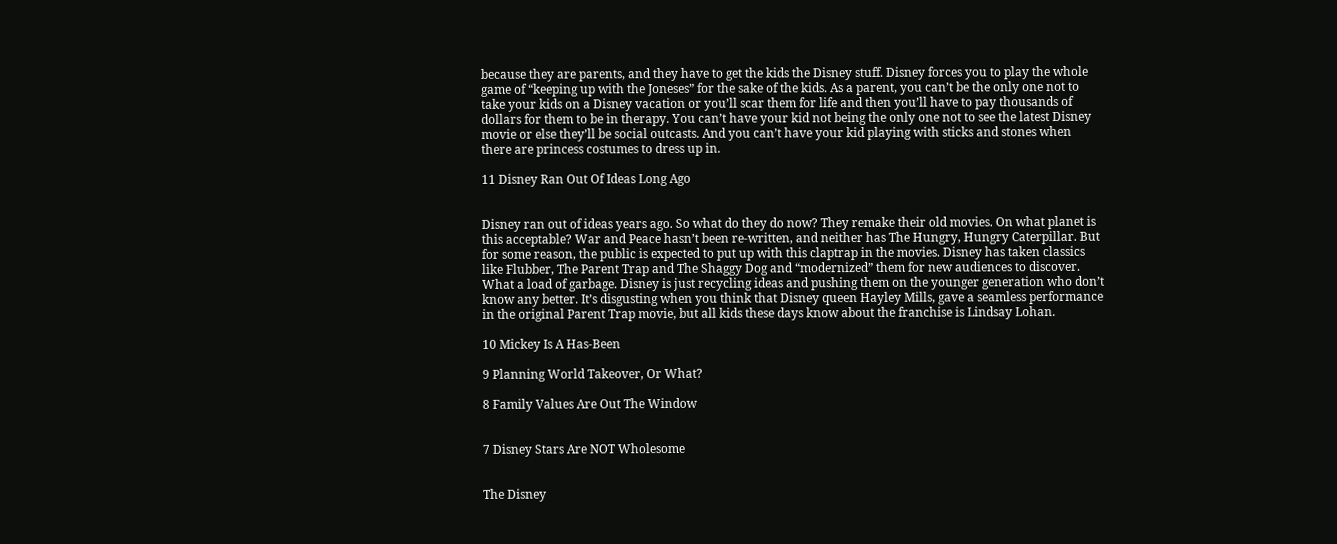because they are parents, and they have to get the kids the Disney stuff. Disney forces you to play the whole game of “keeping up with the Joneses” for the sake of the kids. As a parent, you can’t be the only one not to take your kids on a Disney vacation or you’ll scar them for life and then you’ll have to pay thousands of dollars for them to be in therapy. You can’t have your kid not being the only one not to see the latest Disney movie or else they’ll be social outcasts. And you can’t have your kid playing with sticks and stones when there are princess costumes to dress up in.

11 Disney Ran Out Of Ideas Long Ago


Disney ran out of ideas years ago. So what do they do now? They remake their old movies. On what planet is this acceptable? War and Peace hasn’t been re-written, and neither has The Hungry, Hungry Caterpillar. But for some reason, the public is expected to put up with this claptrap in the movies. Disney has taken classics like Flubber, The Parent Trap and The Shaggy Dog and “modernized” them for new audiences to discover. What a load of garbage. Disney is just recycling ideas and pushing them on the younger generation who don’t know any better. It’s disgusting when you think that Disney queen Hayley Mills, gave a seamless performance in the original Parent Trap movie, but all kids these days know about the franchise is Lindsay Lohan.

10 Mickey Is A Has-Been

9 Planning World Takeover, Or What?

8 Family Values Are Out The Window


7 Disney Stars Are NOT Wholesome


The Disney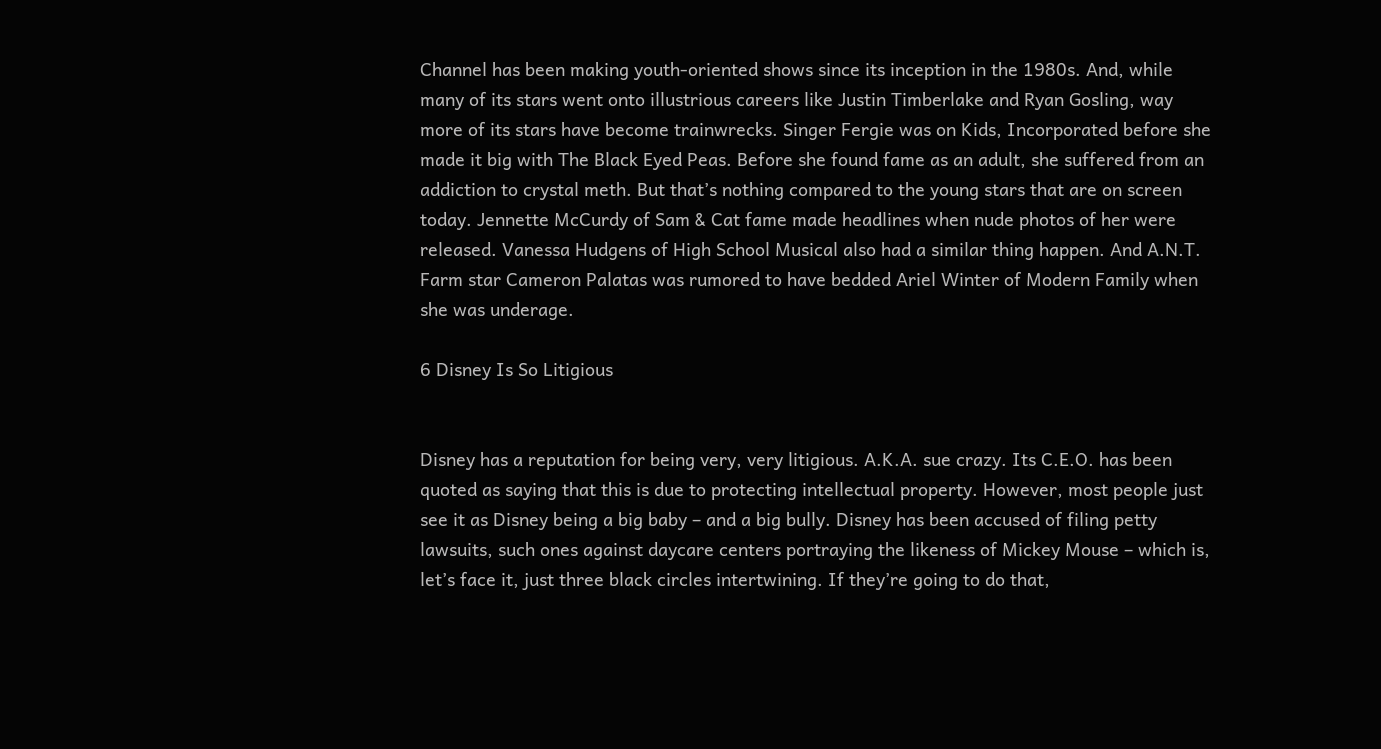Channel has been making youth-oriented shows since its inception in the 1980s. And, while many of its stars went onto illustrious careers like Justin Timberlake and Ryan Gosling, way more of its stars have become trainwrecks. Singer Fergie was on Kids, Incorporated before she made it big with The Black Eyed Peas. Before she found fame as an adult, she suffered from an addiction to crystal meth. But that’s nothing compared to the young stars that are on screen today. Jennette McCurdy of Sam & Cat fame made headlines when nude photos of her were released. Vanessa Hudgens of High School Musical also had a similar thing happen. And A.N.T. Farm star Cameron Palatas was rumored to have bedded Ariel Winter of Modern Family when she was underage.

6 Disney Is So Litigious


Disney has a reputation for being very, very litigious. A.K.A. sue crazy. Its C.E.O. has been quoted as saying that this is due to protecting intellectual property. However, most people just see it as Disney being a big baby – and a big bully. Disney has been accused of filing petty lawsuits, such ones against daycare centers portraying the likeness of Mickey Mouse – which is, let’s face it, just three black circles intertwining. If they’re going to do that,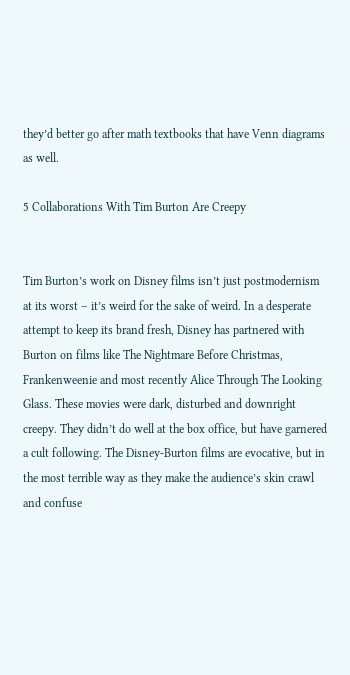they’d better go after math textbooks that have Venn diagrams as well.

5 Collaborations With Tim Burton Are Creepy


Tim Burton’s work on Disney films isn’t just postmodernism at its worst – it’s weird for the sake of weird. In a desperate attempt to keep its brand fresh, Disney has partnered with Burton on films like The Nightmare Before Christmas, Frankenweenie and most recently Alice Through The Looking Glass. These movies were dark, disturbed and downright creepy. They didn’t do well at the box office, but have garnered a cult following. The Disney-Burton films are evocative, but in the most terrible way as they make the audience’s skin crawl and confuse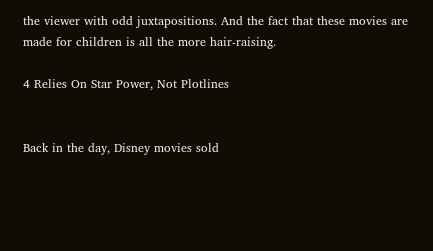the viewer with odd juxtapositions. And the fact that these movies are made for children is all the more hair-raising.

4 Relies On Star Power, Not Plotlines


Back in the day, Disney movies sold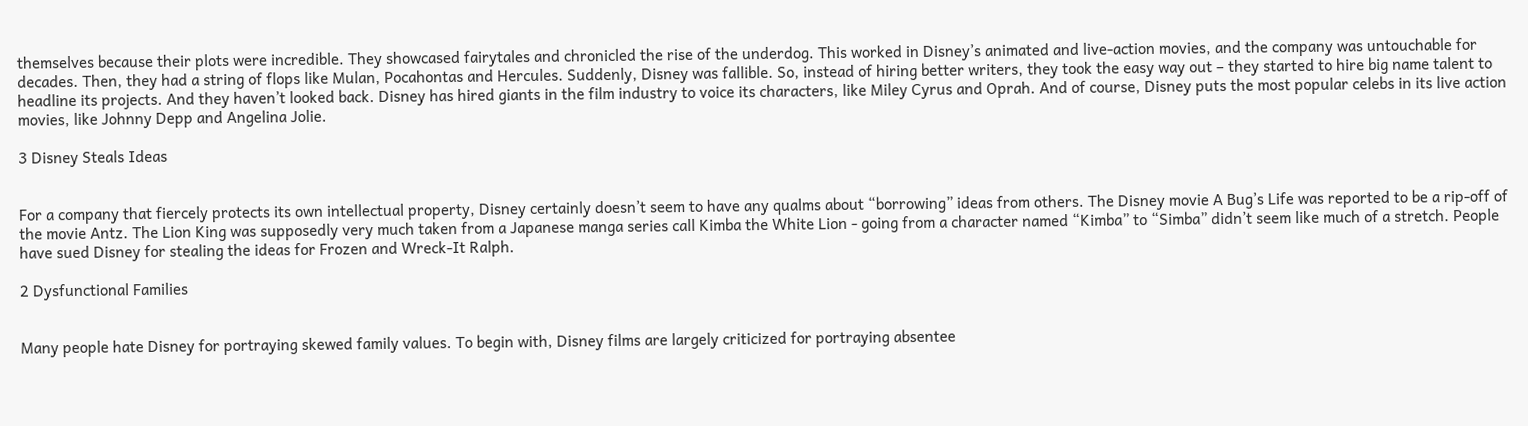themselves because their plots were incredible. They showcased fairytales and chronicled the rise of the underdog. This worked in Disney’s animated and live-action movies, and the company was untouchable for decades. Then, they had a string of flops like Mulan, Pocahontas and Hercules. Suddenly, Disney was fallible. So, instead of hiring better writers, they took the easy way out – they started to hire big name talent to headline its projects. And they haven’t looked back. Disney has hired giants in the film industry to voice its characters, like Miley Cyrus and Oprah. And of course, Disney puts the most popular celebs in its live action movies, like Johnny Depp and Angelina Jolie.

3 Disney Steals Ideas


For a company that fiercely protects its own intellectual property, Disney certainly doesn’t seem to have any qualms about “borrowing” ideas from others. The Disney movie A Bug’s Life was reported to be a rip-off of the movie Antz. The Lion King was supposedly very much taken from a Japanese manga series call Kimba the White Lion - going from a character named “Kimba” to “Simba” didn’t seem like much of a stretch. People have sued Disney for stealing the ideas for Frozen and Wreck-It Ralph.

2 Dysfunctional Families


Many people hate Disney for portraying skewed family values. To begin with, Disney films are largely criticized for portraying absentee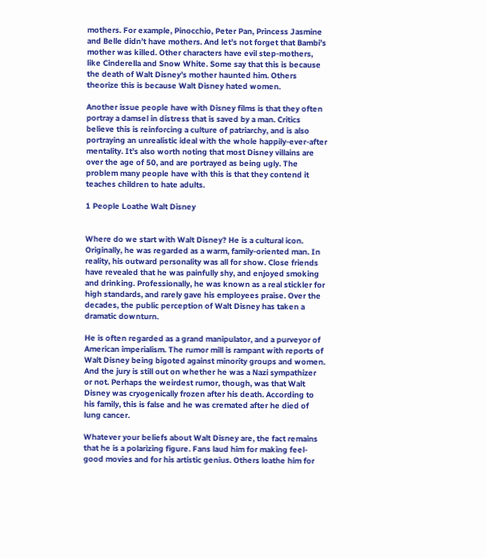mothers. For example, Pinocchio, Peter Pan, Princess Jasmine and Belle didn’t have mothers. And let’s not forget that Bambi’s mother was killed. Other characters have evil step-mothers, like Cinderella and Snow White. Some say that this is because the death of Walt Disney’s mother haunted him. Others theorize this is because Walt Disney hated women.

Another issue people have with Disney films is that they often portray a damsel in distress that is saved by a man. Critics believe this is reinforcing a culture of patriarchy, and is also portraying an unrealistic ideal with the whole happily-ever-after mentality. It’s also worth noting that most Disney villains are over the age of 50, and are portrayed as being ugly. The problem many people have with this is that they contend it teaches children to hate adults.

1 People Loathe Walt Disney


Where do we start with Walt Disney? He is a cultural icon. Originally, he was regarded as a warm, family-oriented man. In reality, his outward personality was all for show. Close friends have revealed that he was painfully shy, and enjoyed smoking and drinking. Professionally, he was known as a real stickler for high standards, and rarely gave his employees praise. Over the decades, the public perception of Walt Disney has taken a dramatic downturn.

He is often regarded as a grand manipulator, and a purveyor of American imperialism. The rumor mill is rampant with reports of Walt Disney being bigoted against minority groups and women. And the jury is still out on whether he was a Nazi sympathizer or not. Perhaps the weirdest rumor, though, was that Walt Disney was cryogenically frozen after his death. According to his family, this is false and he was cremated after he died of lung cancer.

Whatever your beliefs about Walt Disney are, the fact remains that he is a polarizing figure. Fans laud him for making feel-good movies and for his artistic genius. Others loathe him for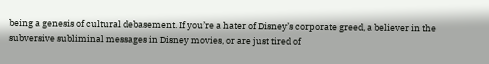being a genesis of cultural debasement. If you’re a hater of Disney’s corporate greed, a believer in the subversive subliminal messages in Disney movies, or are just tired of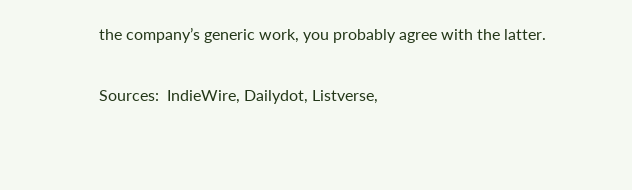the company’s generic work, you probably agree with the latter.

Sources:  IndieWire, Dailydot, Listverse,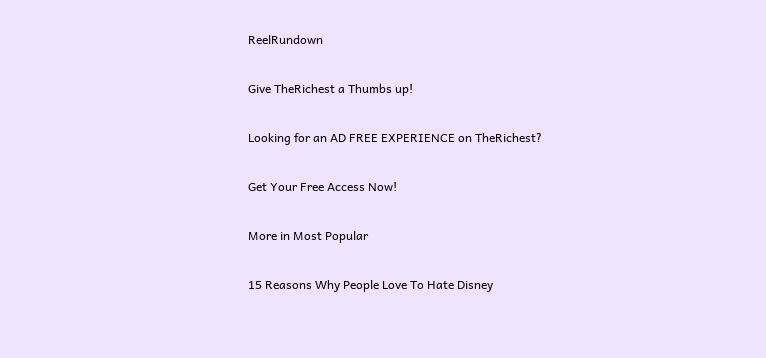ReelRundown

Give TheRichest a Thumbs up!

Looking for an AD FREE EXPERIENCE on TheRichest?

Get Your Free Access Now!

More in Most Popular

15 Reasons Why People Love To Hate Disney